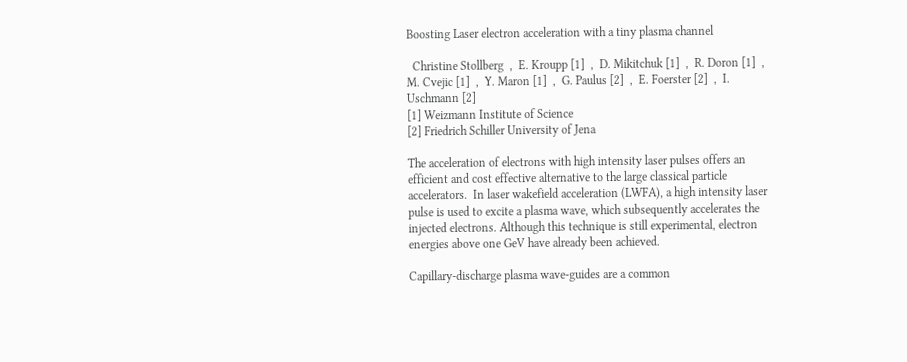Boosting Laser electron acceleration with a tiny plasma channel

  Christine Stollberg  ,  E. Kroupp [1]  ,  D. Mikitchuk [1]  ,  R. Doron [1]  ,  M. Cvejic [1]  ,  Y. Maron [1]  ,  G. Paulus [2]  ,  E. Foerster [2]  ,  I. Uschmann [2]
[1] Weizmann Institute of Science
[2] Friedrich Schiller University of Jena

The acceleration of electrons with high intensity laser pulses offers an efficient and cost effective alternative to the large classical particle accelerators.  In laser wakefield acceleration (LWFA), a high intensity laser pulse is used to excite a plasma wave, which subsequently accelerates the injected electrons. Although this technique is still experimental, electron energies above one GeV have already been achieved.

Capillary-discharge plasma wave-guides are a common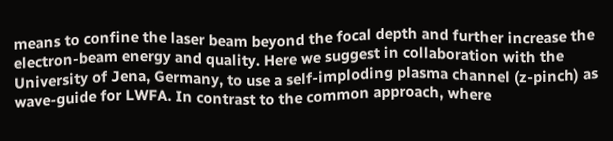means to confine the laser beam beyond the focal depth and further increase the electron-beam energy and quality. Here we suggest in collaboration with the University of Jena, Germany, to use a self-imploding plasma channel (z-pinch) as wave-guide for LWFA. In contrast to the common approach, where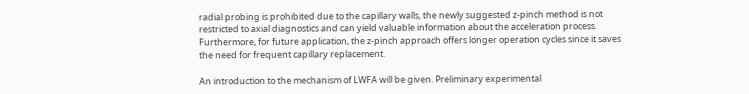radial probing is prohibited due to the capillary walls, the newly suggested z-pinch method is not restricted to axial diagnostics and can yield valuable information about the acceleration process.  Furthermore, for future application, the z-pinch approach offers longer operation cycles since it saves the need for frequent capillary replacement.

An introduction to the mechanism of LWFA will be given. Preliminary experimental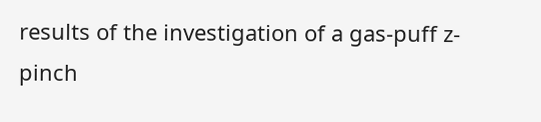results of the investigation of a gas-puff z-pinch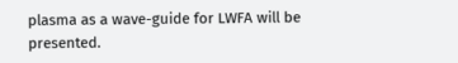plasma as a wave-guide for LWFA will be presented.